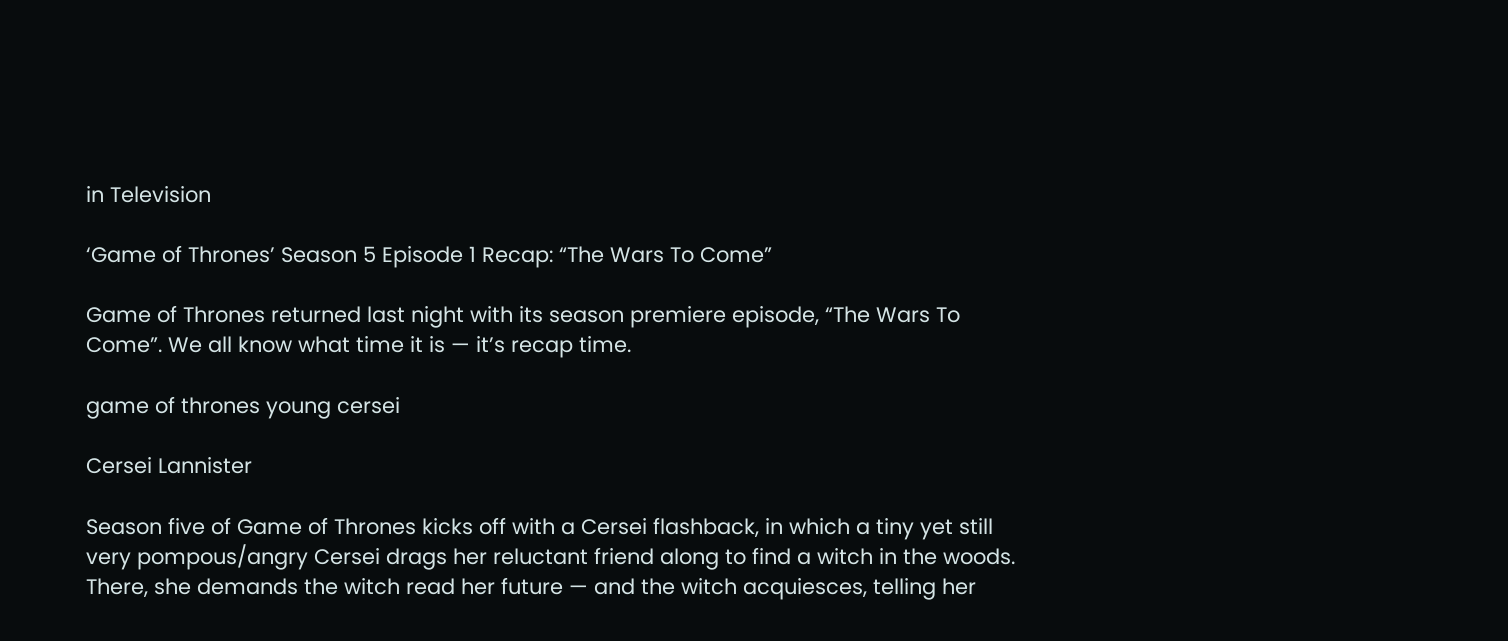in Television

‘Game of Thrones’ Season 5 Episode 1 Recap: “The Wars To Come”

Game of Thrones returned last night with its season premiere episode, “The Wars To Come”. We all know what time it is — it’s recap time.

game of thrones young cersei

Cersei Lannister

Season five of Game of Thrones kicks off with a Cersei flashback, in which a tiny yet still very pompous/angry Cersei drags her reluctant friend along to find a witch in the woods. There, she demands the witch read her future — and the witch acquiesces, telling her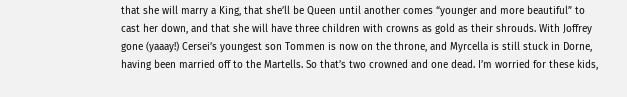that she will marry a King, that she’ll be Queen until another comes “younger and more beautiful” to cast her down, and that she will have three children with crowns as gold as their shrouds. With Joffrey gone (yaaay!) Cersei’s youngest son Tommen is now on the throne, and Myrcella is still stuck in Dorne, having been married off to the Martells. So that’s two crowned and one dead. I’m worried for these kids,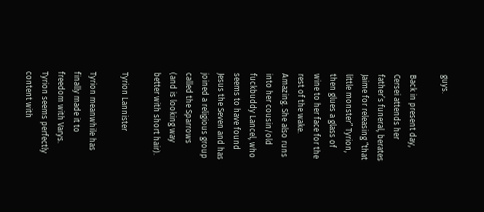guys.

Back in present day, Cersei attends her father’s funeral, berates Jaime for releasing “that little monster” Tyrion, then glues a glass of wine to her face for the rest of the wake. Amazing. She also runs into her cousin/old fuckbuddy Lancel, who seems to have found Jesus the Seven and has joined a religious group called the Sparrows (and is looking way better with short hair).

Tyrion Lannister

Tyrion meanwhile has finally made it to freedom with Varys. Tyrion seems perfectly content with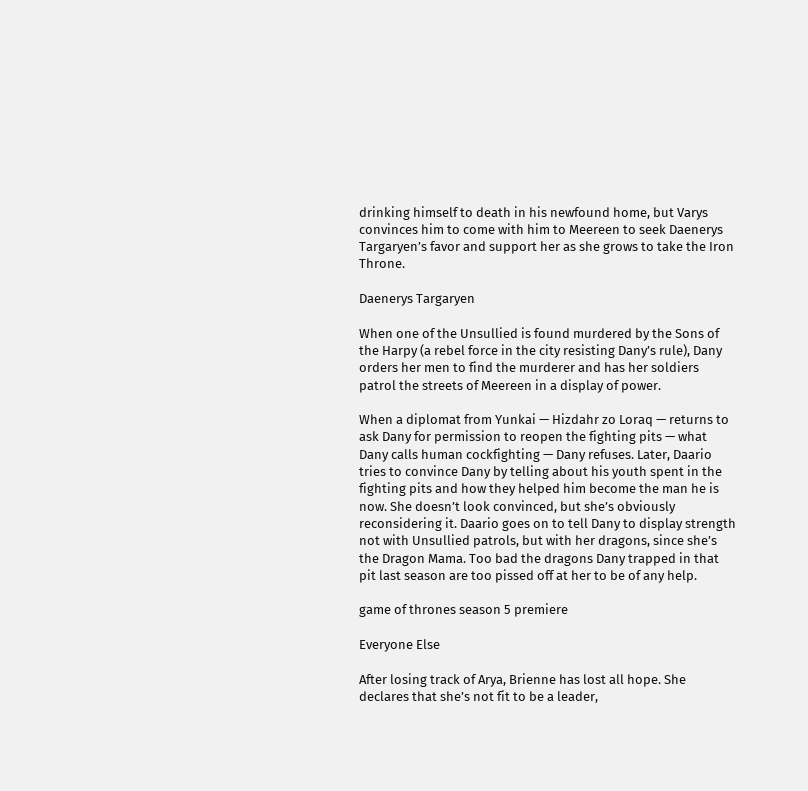drinking himself to death in his newfound home, but Varys convinces him to come with him to Meereen to seek Daenerys Targaryen’s favor and support her as she grows to take the Iron Throne.

Daenerys Targaryen

When one of the Unsullied is found murdered by the Sons of the Harpy (a rebel force in the city resisting Dany’s rule), Dany orders her men to find the murderer and has her soldiers patrol the streets of Meereen in a display of power.

When a diplomat from Yunkai — Hizdahr zo Loraq — returns to ask Dany for permission to reopen the fighting pits — what Dany calls human cockfighting — Dany refuses. Later, Daario tries to convince Dany by telling about his youth spent in the fighting pits and how they helped him become the man he is now. She doesn’t look convinced, but she’s obviously reconsidering it. Daario goes on to tell Dany to display strength not with Unsullied patrols, but with her dragons, since she’s the Dragon Mama. Too bad the dragons Dany trapped in that pit last season are too pissed off at her to be of any help.

game of thrones season 5 premiere

Everyone Else

After losing track of Arya, Brienne has lost all hope. She declares that she’s not fit to be a leader,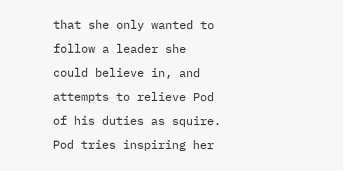that she only wanted to follow a leader she could believe in, and attempts to relieve Pod of his duties as squire. Pod tries inspiring her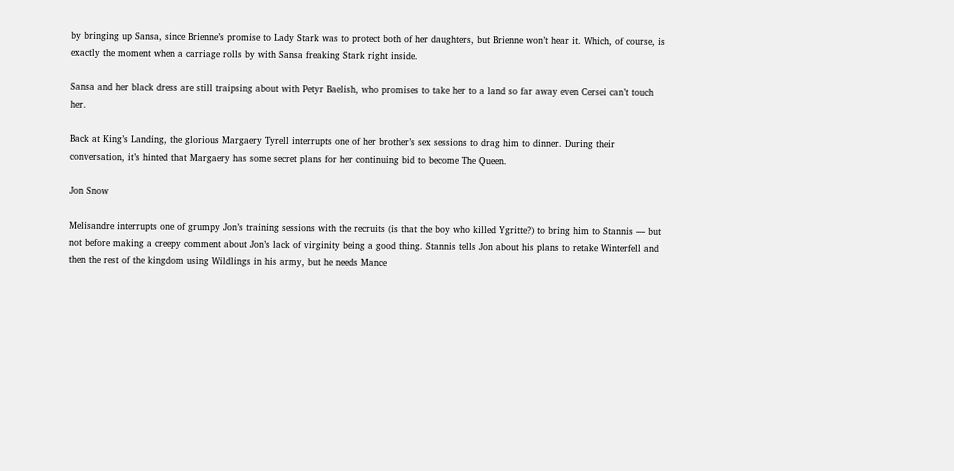by bringing up Sansa, since Brienne’s promise to Lady Stark was to protect both of her daughters, but Brienne won’t hear it. Which, of course, is exactly the moment when a carriage rolls by with Sansa freaking Stark right inside.

Sansa and her black dress are still traipsing about with Petyr Baelish, who promises to take her to a land so far away even Cersei can’t touch her.

Back at King’s Landing, the glorious Margaery Tyrell interrupts one of her brother’s sex sessions to drag him to dinner. During their conversation, it’s hinted that Margaery has some secret plans for her continuing bid to become The Queen.

Jon Snow

Melisandre interrupts one of grumpy Jon’s training sessions with the recruits (is that the boy who killed Ygritte?) to bring him to Stannis — but not before making a creepy comment about Jon’s lack of virginity being a good thing. Stannis tells Jon about his plans to retake Winterfell and then the rest of the kingdom using Wildlings in his army, but he needs Mance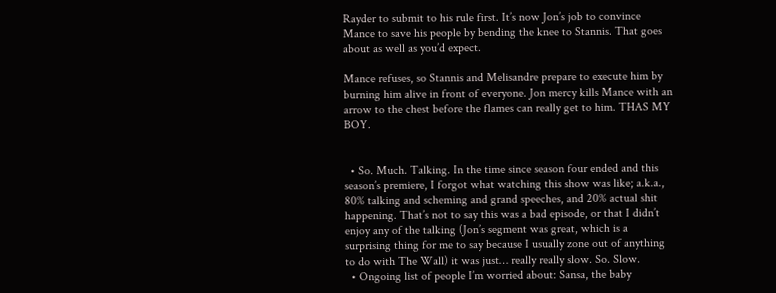Rayder to submit to his rule first. It’s now Jon’s job to convince Mance to save his people by bending the knee to Stannis. That goes about as well as you’d expect.

Mance refuses, so Stannis and Melisandre prepare to execute him by burning him alive in front of everyone. Jon mercy kills Mance with an arrow to the chest before the flames can really get to him. THAS MY BOY.


  • So. Much. Talking. In the time since season four ended and this season’s premiere, I forgot what watching this show was like; a.k.a., 80% talking and scheming and grand speeches, and 20% actual shit happening. That’s not to say this was a bad episode, or that I didn’t enjoy any of the talking (Jon’s segment was great, which is a surprising thing for me to say because I usually zone out of anything to do with The Wall) it was just… really really slow. So. Slow.
  • Ongoing list of people I’m worried about: Sansa, the baby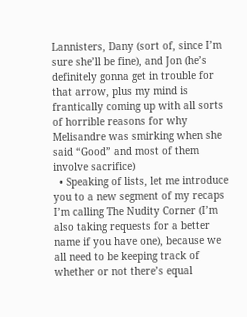Lannisters, Dany (sort of, since I’m sure she’ll be fine), and Jon (he’s definitely gonna get in trouble for that arrow, plus my mind is frantically coming up with all sorts of horrible reasons for why Melisandre was smirking when she said “Good” and most of them involve sacrifice)
  • Speaking of lists, let me introduce you to a new segment of my recaps I’m calling The Nudity Corner (I’m also taking requests for a better name if you have one), because we all need to be keeping track of whether or not there’s equal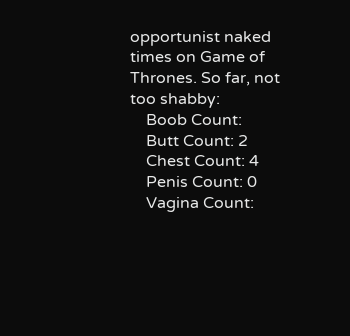opportunist naked times on Game of Thrones. So far, not too shabby:
    Boob Count:
    Butt Count: 2
    Chest Count: 4
    Penis Count: 0
    Vagina Count: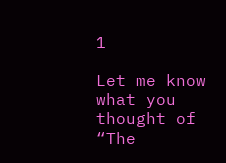1

Let me know what you thought of “The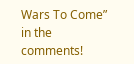Wars To Come” in the comments!